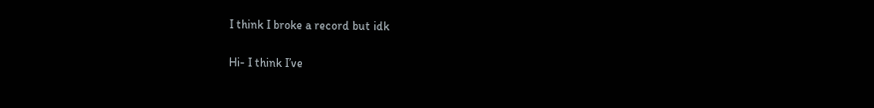I think I broke a record but idk

Hi- I think I’ve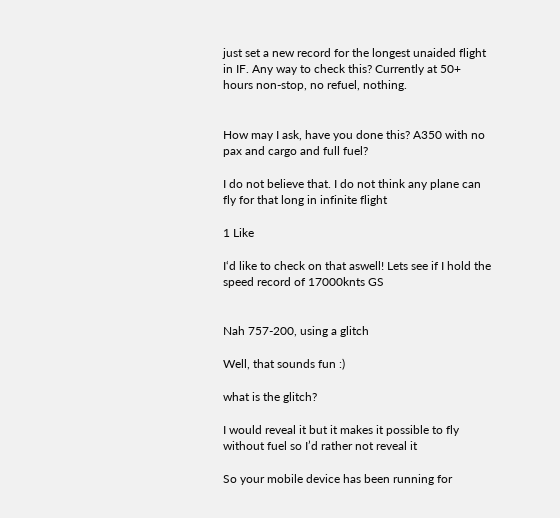just set a new record for the longest unaided flight in IF. Any way to check this? Currently at 50+ hours non-stop, no refuel, nothing.


How may I ask, have you done this? A350 with no pax and cargo and full fuel?

I do not believe that. I do not think any plane can fly for that long in infinite flight

1 Like

I‘d like to check on that aswell! Lets see if I hold the speed record of 17000knts GS


Nah 757-200, using a glitch

Well, that sounds fun :)

what is the glitch?

I would reveal it but it makes it possible to fly without fuel so I’d rather not reveal it

So your mobile device has been running for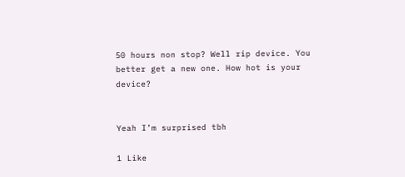50 hours non stop? Well rip device. You better get a new one. How hot is your device?


Yeah I’m surprised tbh

1 Like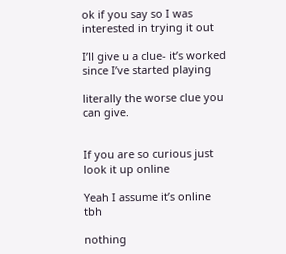ok if you say so I was interested in trying it out

I’ll give u a clue- it’s worked since I’ve started playing

literally the worse clue you can give.


If you are so curious just look it up online

Yeah I assume it’s online tbh

nothing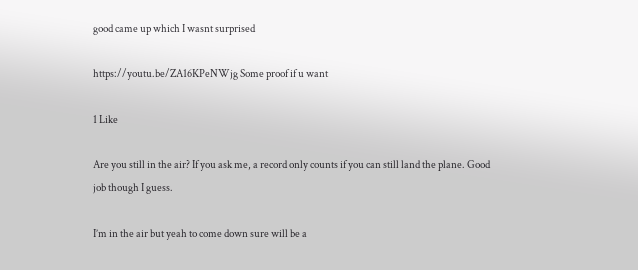good came up which I wasnt surprised

https://youtu.be/ZA16KPeNWjg Some proof if u want

1 Like

Are you still in the air? If you ask me, a record only counts if you can still land the plane. Good job though I guess.

I’m in the air but yeah to come down sure will be a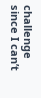challenge since I can’t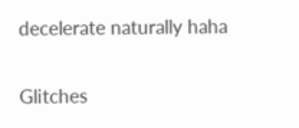decelerate naturally haha

Glitches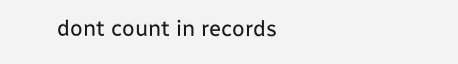dont count in records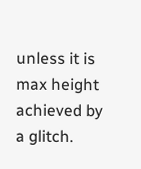unless it is max height achieved by a glitch.